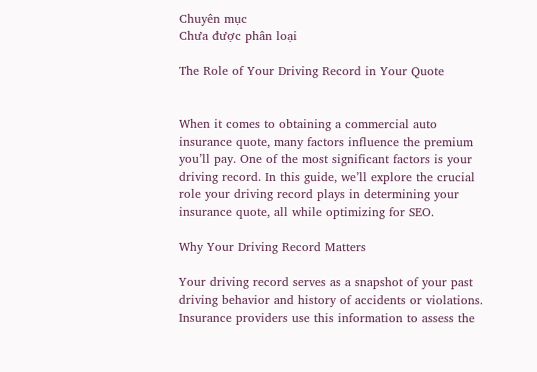Chuyên mục
Chưa được phân loại

The Role of Your Driving Record in Your Quote


When it comes to obtaining a commercial auto insurance quote, many factors influence the premium you’ll pay. One of the most significant factors is your driving record. In this guide, we’ll explore the crucial role your driving record plays in determining your insurance quote, all while optimizing for SEO.

Why Your Driving Record Matters

Your driving record serves as a snapshot of your past driving behavior and history of accidents or violations. Insurance providers use this information to assess the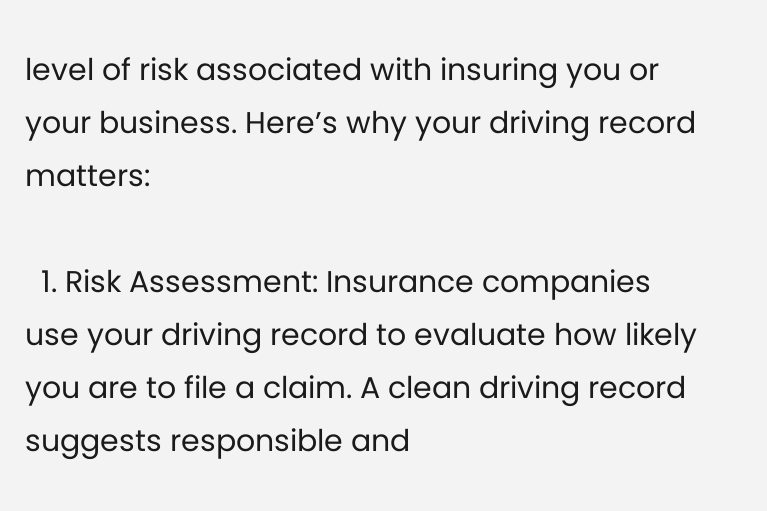level of risk associated with insuring you or your business. Here’s why your driving record matters:

  1. Risk Assessment: Insurance companies use your driving record to evaluate how likely you are to file a claim. A clean driving record suggests responsible and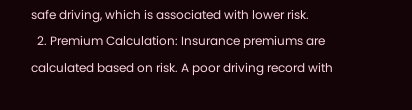safe driving, which is associated with lower risk.
  2. Premium Calculation: Insurance premiums are calculated based on risk. A poor driving record with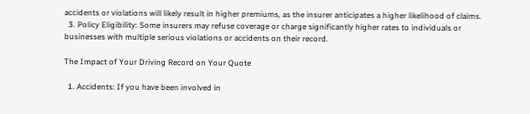accidents or violations will likely result in higher premiums, as the insurer anticipates a higher likelihood of claims.
  3. Policy Eligibility: Some insurers may refuse coverage or charge significantly higher rates to individuals or businesses with multiple serious violations or accidents on their record.

The Impact of Your Driving Record on Your Quote

  1. Accidents: If you have been involved in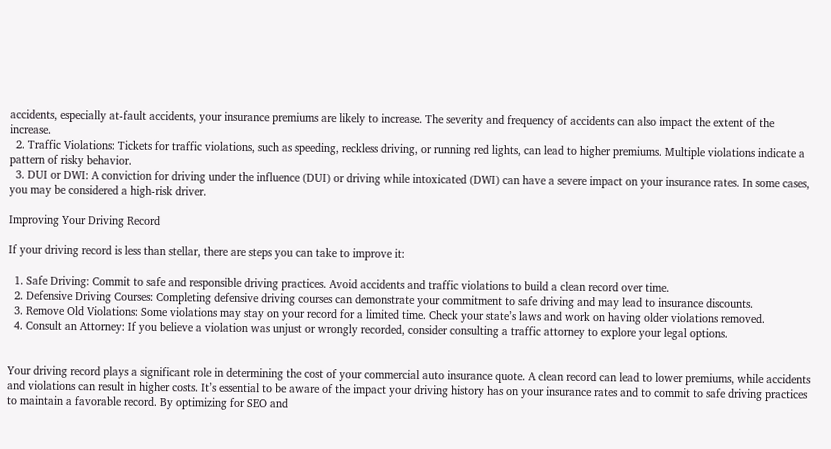accidents, especially at-fault accidents, your insurance premiums are likely to increase. The severity and frequency of accidents can also impact the extent of the increase.
  2. Traffic Violations: Tickets for traffic violations, such as speeding, reckless driving, or running red lights, can lead to higher premiums. Multiple violations indicate a pattern of risky behavior.
  3. DUI or DWI: A conviction for driving under the influence (DUI) or driving while intoxicated (DWI) can have a severe impact on your insurance rates. In some cases, you may be considered a high-risk driver.

Improving Your Driving Record

If your driving record is less than stellar, there are steps you can take to improve it:

  1. Safe Driving: Commit to safe and responsible driving practices. Avoid accidents and traffic violations to build a clean record over time.
  2. Defensive Driving Courses: Completing defensive driving courses can demonstrate your commitment to safe driving and may lead to insurance discounts.
  3. Remove Old Violations: Some violations may stay on your record for a limited time. Check your state’s laws and work on having older violations removed.
  4. Consult an Attorney: If you believe a violation was unjust or wrongly recorded, consider consulting a traffic attorney to explore your legal options.


Your driving record plays a significant role in determining the cost of your commercial auto insurance quote. A clean record can lead to lower premiums, while accidents and violations can result in higher costs. It’s essential to be aware of the impact your driving history has on your insurance rates and to commit to safe driving practices to maintain a favorable record. By optimizing for SEO and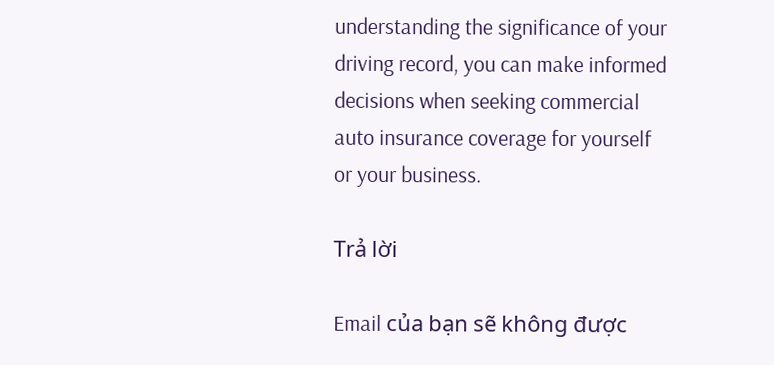understanding the significance of your driving record, you can make informed decisions when seeking commercial auto insurance coverage for yourself or your business.

Trả lời

Email của bạn sẽ không được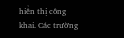hiển thị công khai. Các trường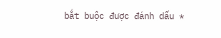bắt buộc được đánh dấu *